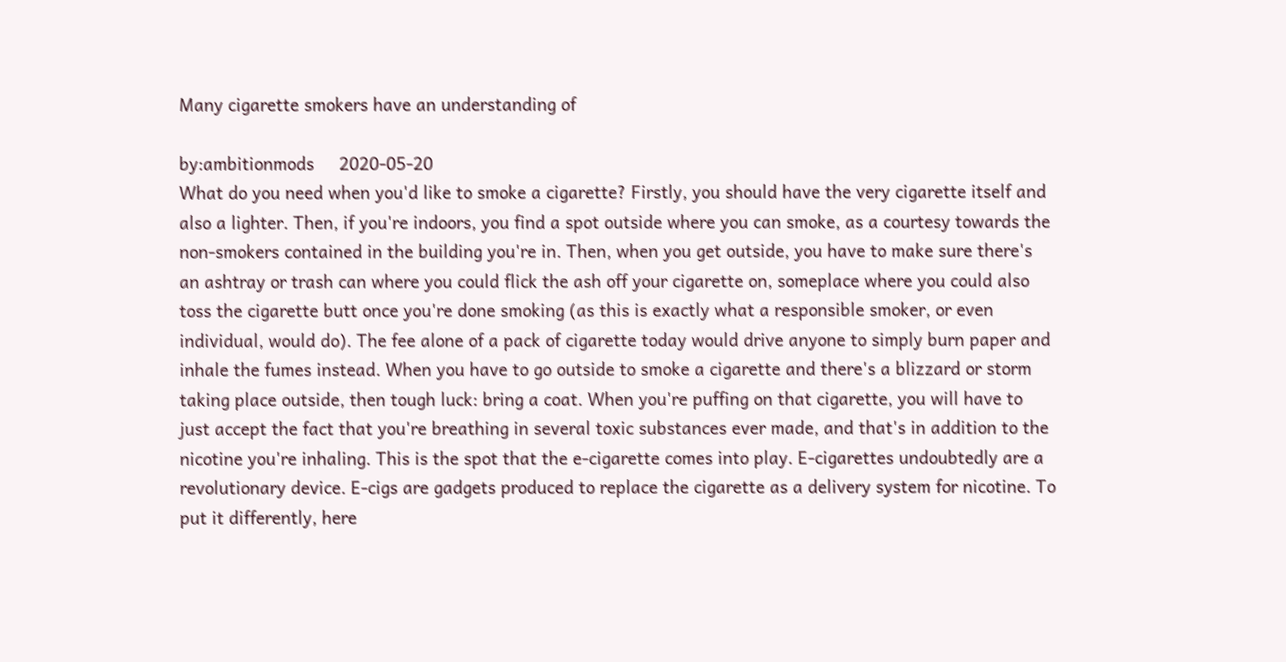Many cigarette smokers have an understanding of

by:ambitionmods     2020-05-20
What do you need when you'd like to smoke a cigarette? Firstly, you should have the very cigarette itself and also a lighter. Then, if you're indoors, you find a spot outside where you can smoke, as a courtesy towards the non-smokers contained in the building you're in. Then, when you get outside, you have to make sure there's an ashtray or trash can where you could flick the ash off your cigarette on, someplace where you could also toss the cigarette butt once you're done smoking (as this is exactly what a responsible smoker, or even individual, would do). The fee alone of a pack of cigarette today would drive anyone to simply burn paper and inhale the fumes instead. When you have to go outside to smoke a cigarette and there's a blizzard or storm taking place outside, then tough luck: bring a coat. When you're puffing on that cigarette, you will have to just accept the fact that you're breathing in several toxic substances ever made, and that's in addition to the nicotine you're inhaling. This is the spot that the e-cigarette comes into play. E-cigarettes undoubtedly are a revolutionary device. E-cigs are gadgets produced to replace the cigarette as a delivery system for nicotine. To put it differently, here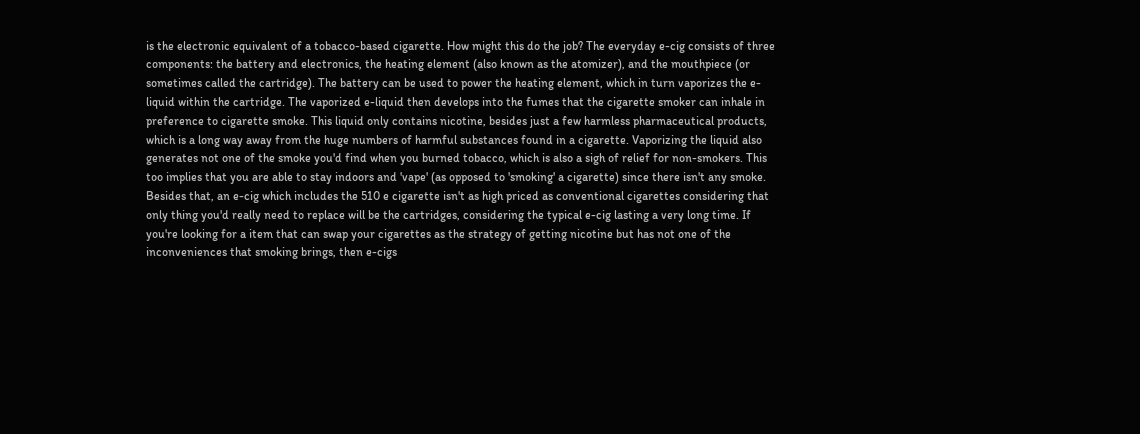is the electronic equivalent of a tobacco-based cigarette. How might this do the job? The everyday e-cig consists of three components: the battery and electronics, the heating element (also known as the atomizer), and the mouthpiece (or sometimes called the cartridge). The battery can be used to power the heating element, which in turn vaporizes the e-liquid within the cartridge. The vaporized e-liquid then develops into the fumes that the cigarette smoker can inhale in preference to cigarette smoke. This liquid only contains nicotine, besides just a few harmless pharmaceutical products, which is a long way away from the huge numbers of harmful substances found in a cigarette. Vaporizing the liquid also generates not one of the smoke you'd find when you burned tobacco, which is also a sigh of relief for non-smokers. This too implies that you are able to stay indoors and 'vape' (as opposed to 'smoking' a cigarette) since there isn't any smoke. Besides that, an e-cig which includes the 510 e cigarette isn't as high priced as conventional cigarettes considering that only thing you'd really need to replace will be the cartridges, considering the typical e-cig lasting a very long time. If you're looking for a item that can swap your cigarettes as the strategy of getting nicotine but has not one of the inconveniences that smoking brings, then e-cigs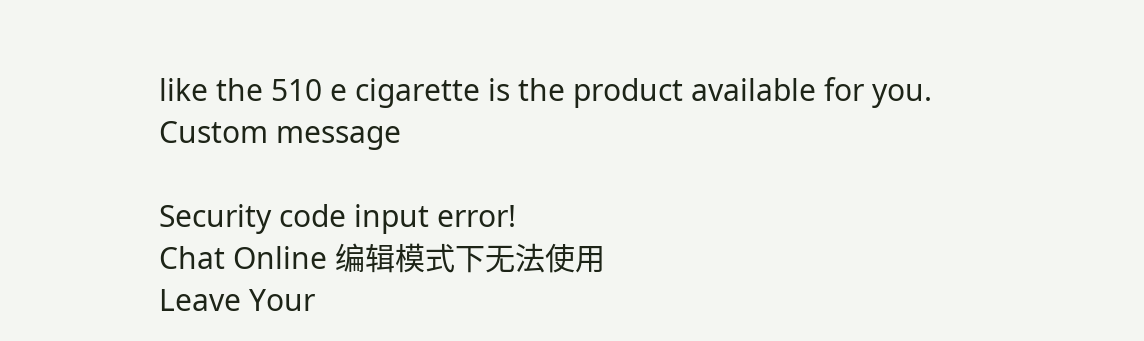like the 510 e cigarette is the product available for you.
Custom message

Security code input error!
Chat Online 编辑模式下无法使用
Leave Your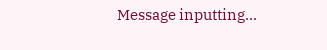Message inputting...